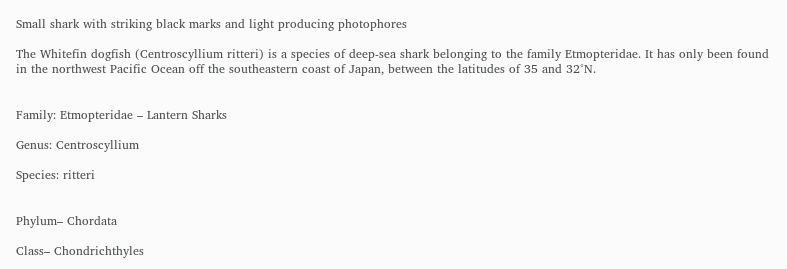Small shark with striking black marks and light producing photophores

The Whitefin dogfish (Centroscyllium ritteri) is a species of deep-sea shark belonging to the family Etmopteridae. It has only been found in the northwest Pacific Ocean off the southeastern coast of Japan, between the latitudes of 35 and 32°N.


Family: Etmopteridae – Lantern Sharks

Genus: Centroscyllium

Species: ritteri


Phylum– Chordata

Class– Chondrichthyles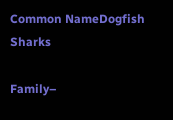Common NameDogfish Sharks

Family–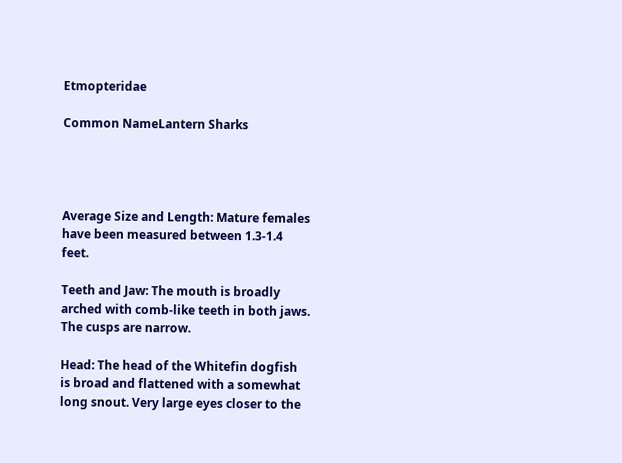Etmopteridae

Common NameLantern Sharks




Average Size and Length: Mature females have been measured between 1.3-1.4 feet.

Teeth and Jaw: The mouth is broadly arched with comb-like teeth in both jaws. The cusps are narrow.

Head: The head of the Whitefin dogfish is broad and flattened with a somewhat long snout. Very large eyes closer to the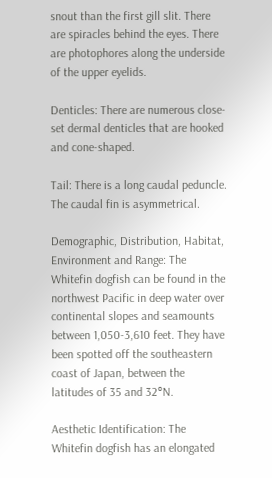snout than the first gill slit. There are spiracles behind the eyes. There are photophores along the underside of the upper eyelids.

Denticles: There are numerous close-set dermal denticles that are hooked and cone-shaped.

Tail: There is a long caudal peduncle. The caudal fin is asymmetrical.

Demographic, Distribution, Habitat, Environment and Range: The Whitefin dogfish can be found in the northwest Pacific in deep water over continental slopes and seamounts between 1,050-3,610 feet. They have been spotted off the southeastern coast of Japan, between the latitudes of 35 and 32°N.

Aesthetic Identification: The Whitefin dogfish has an elongated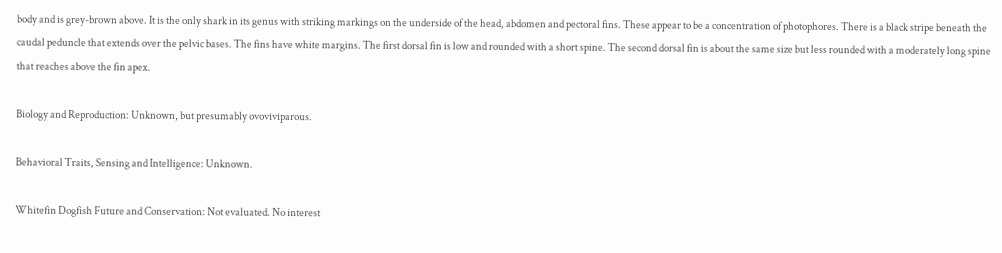body and is grey-brown above. It is the only shark in its genus with striking markings on the underside of the head, abdomen and pectoral fins. These appear to be a concentration of photophores. There is a black stripe beneath the caudal peduncle that extends over the pelvic bases. The fins have white margins. The first dorsal fin is low and rounded with a short spine. The second dorsal fin is about the same size but less rounded with a moderately long spine that reaches above the fin apex.

Biology and Reproduction: Unknown, but presumably ovoviviparous.

Behavioral Traits, Sensing and Intelligence: Unknown.

Whitefin Dogfish Future and Conservation: Not evaluated. No interest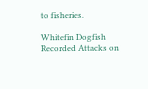to fisheries.

Whitefin Dogfish Recorded Attacks on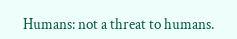Humans: not a threat to humans.